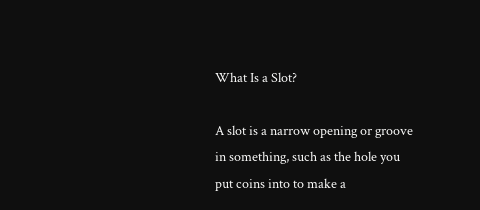What Is a Slot?

A slot is a narrow opening or groove in something, such as the hole you put coins into to make a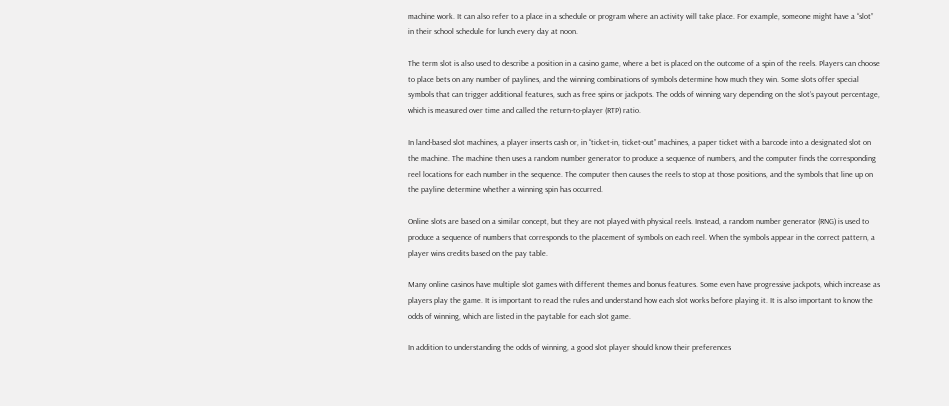machine work. It can also refer to a place in a schedule or program where an activity will take place. For example, someone might have a “slot” in their school schedule for lunch every day at noon.

The term slot is also used to describe a position in a casino game, where a bet is placed on the outcome of a spin of the reels. Players can choose to place bets on any number of paylines, and the winning combinations of symbols determine how much they win. Some slots offer special symbols that can trigger additional features, such as free spins or jackpots. The odds of winning vary depending on the slot’s payout percentage, which is measured over time and called the return-to-player (RTP) ratio.

In land-based slot machines, a player inserts cash or, in “ticket-in, ticket-out” machines, a paper ticket with a barcode into a designated slot on the machine. The machine then uses a random number generator to produce a sequence of numbers, and the computer finds the corresponding reel locations for each number in the sequence. The computer then causes the reels to stop at those positions, and the symbols that line up on the payline determine whether a winning spin has occurred.

Online slots are based on a similar concept, but they are not played with physical reels. Instead, a random number generator (RNG) is used to produce a sequence of numbers that corresponds to the placement of symbols on each reel. When the symbols appear in the correct pattern, a player wins credits based on the pay table.

Many online casinos have multiple slot games with different themes and bonus features. Some even have progressive jackpots, which increase as players play the game. It is important to read the rules and understand how each slot works before playing it. It is also important to know the odds of winning, which are listed in the paytable for each slot game.

In addition to understanding the odds of winning, a good slot player should know their preferences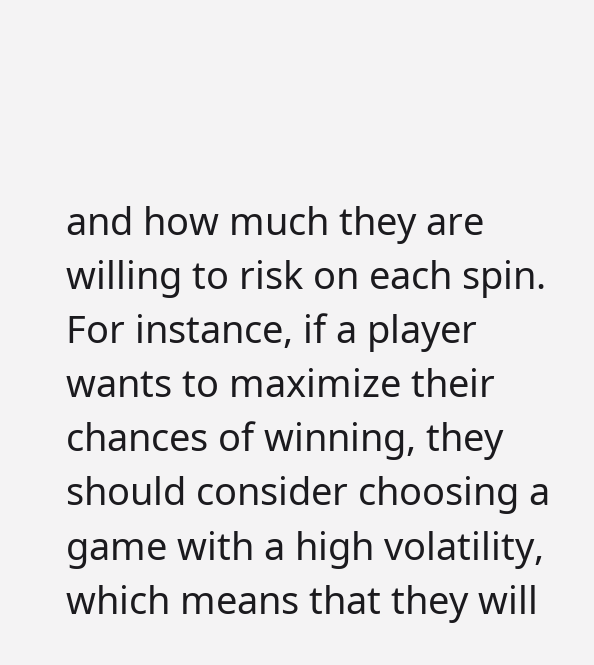and how much they are willing to risk on each spin. For instance, if a player wants to maximize their chances of winning, they should consider choosing a game with a high volatility, which means that they will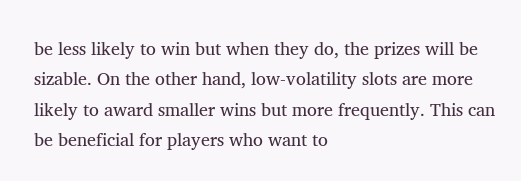be less likely to win but when they do, the prizes will be sizable. On the other hand, low-volatility slots are more likely to award smaller wins but more frequently. This can be beneficial for players who want to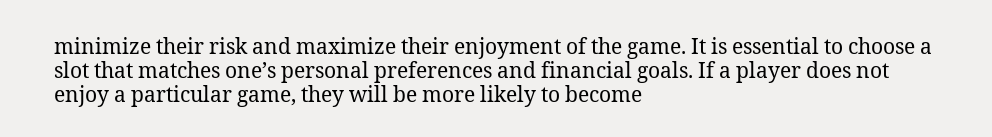minimize their risk and maximize their enjoyment of the game. It is essential to choose a slot that matches one’s personal preferences and financial goals. If a player does not enjoy a particular game, they will be more likely to become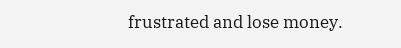frustrated and lose money.